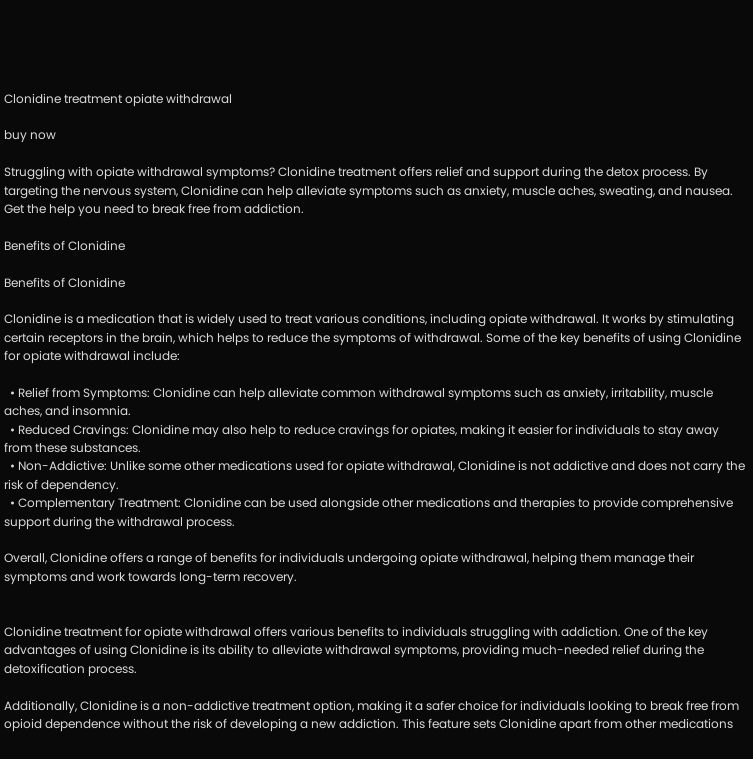Clonidine treatment opiate withdrawal

buy now

Struggling with opiate withdrawal symptoms? Clonidine treatment offers relief and support during the detox process. By targeting the nervous system, Clonidine can help alleviate symptoms such as anxiety, muscle aches, sweating, and nausea. Get the help you need to break free from addiction.

Benefits of Clonidine

Benefits of Clonidine

Clonidine is a medication that is widely used to treat various conditions, including opiate withdrawal. It works by stimulating certain receptors in the brain, which helps to reduce the symptoms of withdrawal. Some of the key benefits of using Clonidine for opiate withdrawal include:

  • Relief from Symptoms: Clonidine can help alleviate common withdrawal symptoms such as anxiety, irritability, muscle aches, and insomnia.
  • Reduced Cravings: Clonidine may also help to reduce cravings for opiates, making it easier for individuals to stay away from these substances.
  • Non-Addictive: Unlike some other medications used for opiate withdrawal, Clonidine is not addictive and does not carry the risk of dependency.
  • Complementary Treatment: Clonidine can be used alongside other medications and therapies to provide comprehensive support during the withdrawal process.

Overall, Clonidine offers a range of benefits for individuals undergoing opiate withdrawal, helping them manage their symptoms and work towards long-term recovery.


Clonidine treatment for opiate withdrawal offers various benefits to individuals struggling with addiction. One of the key advantages of using Clonidine is its ability to alleviate withdrawal symptoms, providing much-needed relief during the detoxification process.

Additionally, Clonidine is a non-addictive treatment option, making it a safer choice for individuals looking to break free from opioid dependence without the risk of developing a new addiction. This feature sets Clonidine apart from other medications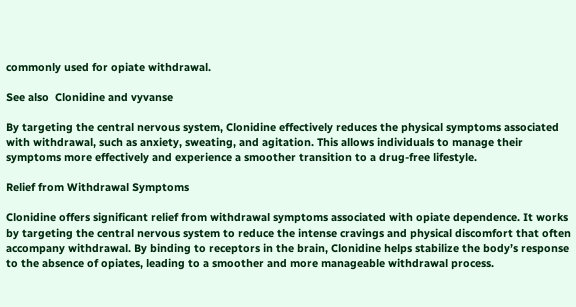commonly used for opiate withdrawal.

See also  Clonidine and vyvanse

By targeting the central nervous system, Clonidine effectively reduces the physical symptoms associated with withdrawal, such as anxiety, sweating, and agitation. This allows individuals to manage their symptoms more effectively and experience a smoother transition to a drug-free lifestyle.

Relief from Withdrawal Symptoms

Clonidine offers significant relief from withdrawal symptoms associated with opiate dependence. It works by targeting the central nervous system to reduce the intense cravings and physical discomfort that often accompany withdrawal. By binding to receptors in the brain, Clonidine helps stabilize the body’s response to the absence of opiates, leading to a smoother and more manageable withdrawal process.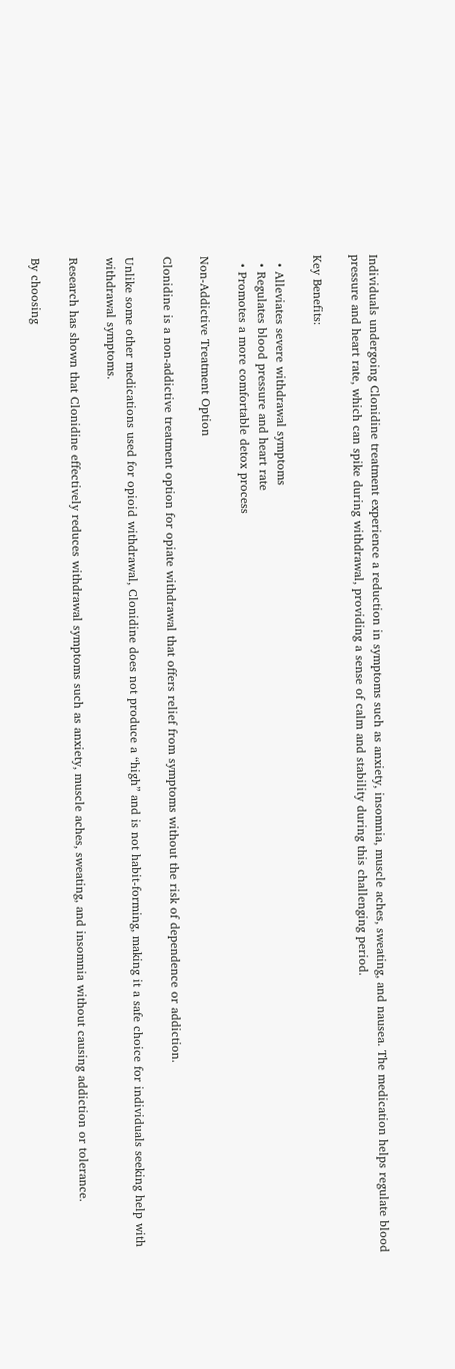Individuals undergoing Clonidine treatment experience a reduction in symptoms such as anxiety, insomnia, muscle aches, sweating, and nausea. The medication helps regulate blood pressure and heart rate, which can spike during withdrawal, providing a sense of calm and stability during this challenging period.

Key Benefits:

  • Alleviates severe withdrawal symptoms
  • Regulates blood pressure and heart rate
  • Promotes a more comfortable detox process

Non-Addictive Treatment Option

Clonidine is a non-addictive treatment option for opiate withdrawal that offers relief from symptoms without the risk of dependence or addiction.

Unlike some other medications used for opioid withdrawal, Clonidine does not produce a “high” and is not habit-forming, making it a safe choice for individuals seeking help with withdrawal symptoms.

Research has shown that Clonidine effectively reduces withdrawal symptoms such as anxiety, muscle aches, sweating, and insomnia without causing addiction or tolerance.

By choosing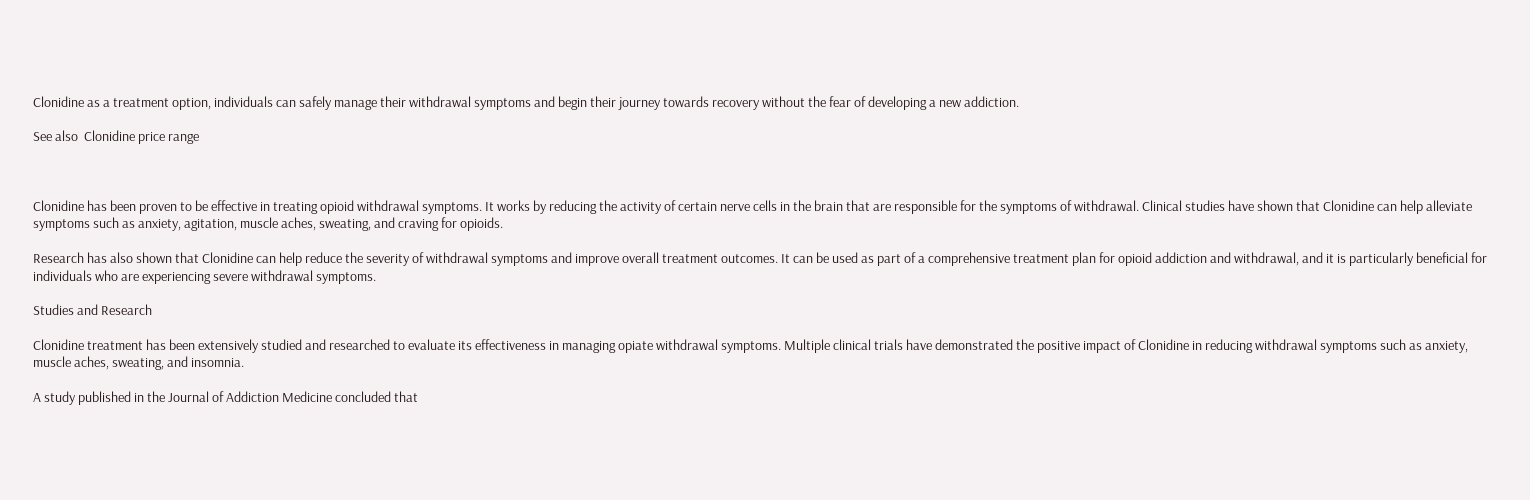Clonidine as a treatment option, individuals can safely manage their withdrawal symptoms and begin their journey towards recovery without the fear of developing a new addiction.

See also  Clonidine price range



Clonidine has been proven to be effective in treating opioid withdrawal symptoms. It works by reducing the activity of certain nerve cells in the brain that are responsible for the symptoms of withdrawal. Clinical studies have shown that Clonidine can help alleviate symptoms such as anxiety, agitation, muscle aches, sweating, and craving for opioids.

Research has also shown that Clonidine can help reduce the severity of withdrawal symptoms and improve overall treatment outcomes. It can be used as part of a comprehensive treatment plan for opioid addiction and withdrawal, and it is particularly beneficial for individuals who are experiencing severe withdrawal symptoms.

Studies and Research

Clonidine treatment has been extensively studied and researched to evaluate its effectiveness in managing opiate withdrawal symptoms. Multiple clinical trials have demonstrated the positive impact of Clonidine in reducing withdrawal symptoms such as anxiety, muscle aches, sweating, and insomnia.

A study published in the Journal of Addiction Medicine concluded that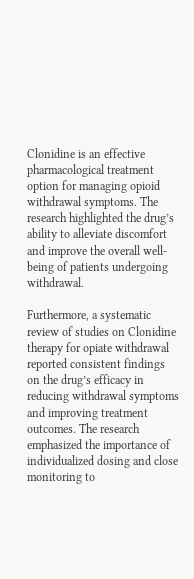Clonidine is an effective pharmacological treatment option for managing opioid withdrawal symptoms. The research highlighted the drug’s ability to alleviate discomfort and improve the overall well-being of patients undergoing withdrawal.

Furthermore, a systematic review of studies on Clonidine therapy for opiate withdrawal reported consistent findings on the drug’s efficacy in reducing withdrawal symptoms and improving treatment outcomes. The research emphasized the importance of individualized dosing and close monitoring to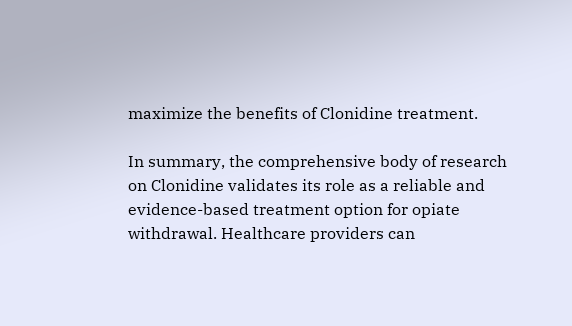maximize the benefits of Clonidine treatment.

In summary, the comprehensive body of research on Clonidine validates its role as a reliable and evidence-based treatment option for opiate withdrawal. Healthcare providers can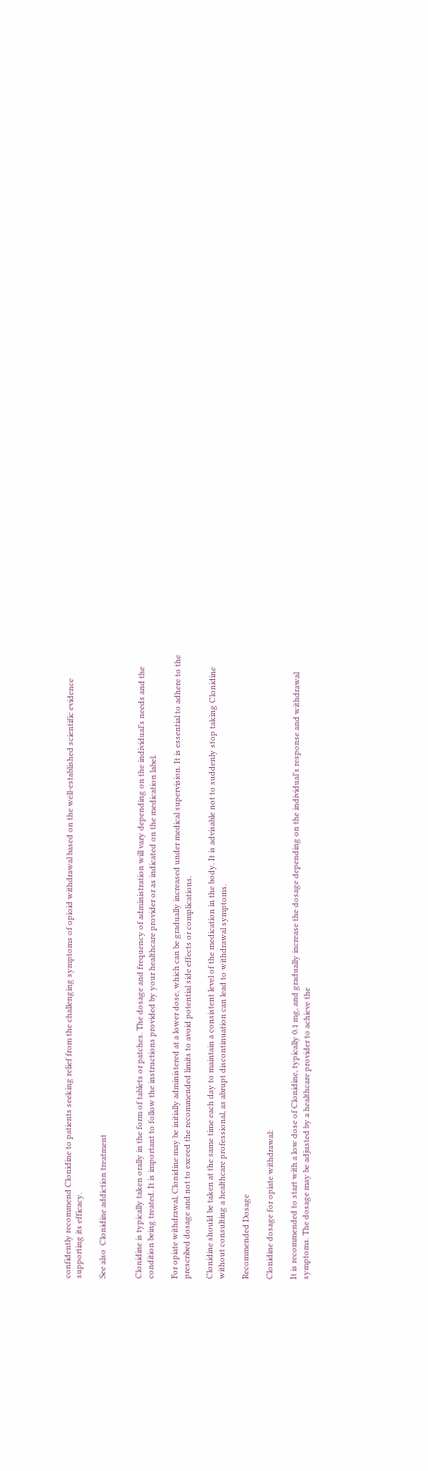confidently recommend Clonidine to patients seeking relief from the challenging symptoms of opioid withdrawal based on the well-established scientific evidence supporting its efficacy.

See also  Clonidine addiction treatment


Clonidine is typically taken orally in the form of tablets or patches. The dosage and frequency of administration will vary depending on the individual’s needs and the condition being treated. It is important to follow the instructions provided by your healthcare provider or as indicated on the medication label.

For opiate withdrawal, Clonidine may be initially administered at a lower dose, which can be gradually increased under medical supervision. It is essential to adhere to the prescribed dosage and not to exceed the recommended limits to avoid potential side effects or complications.

Clonidine should be taken at the same time each day to maintain a consistent level of the medication in the body. It is advisable not to suddenly stop taking Clonidine without consulting a healthcare professional, as abrupt discontinuation can lead to withdrawal symptoms.

Recommended Dosage

Clonidine dosage for opiate withdrawal:

It is recommended to start with a low dose of Clonidine, typically 0.1 mg, and gradually increase the dosage depending on the individual’s response and withdrawal symptoms. The dosage may be adjusted by a healthcare provider to achieve the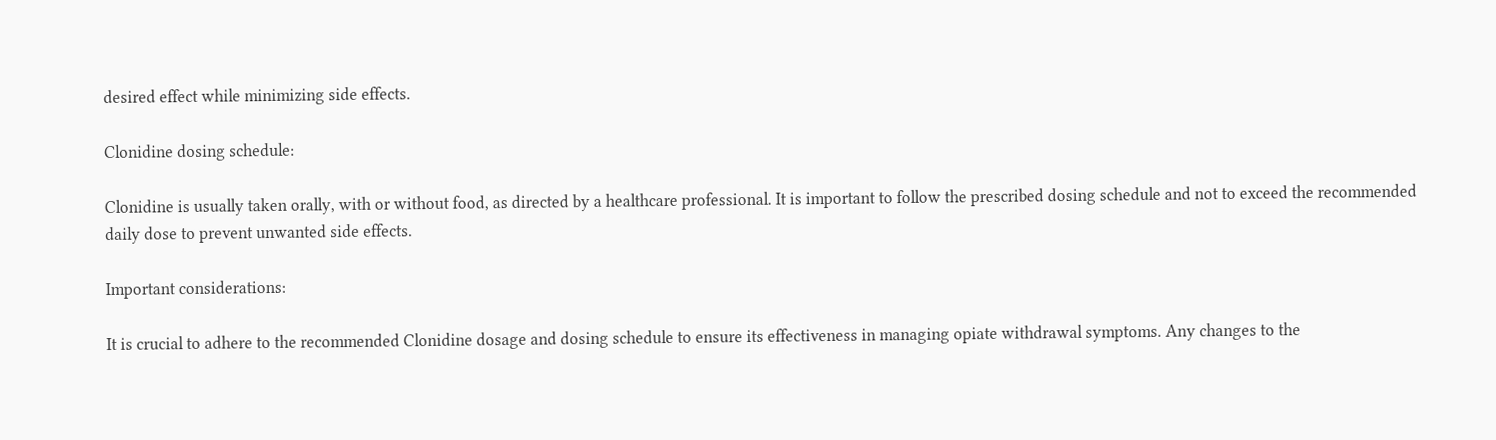desired effect while minimizing side effects.

Clonidine dosing schedule:

Clonidine is usually taken orally, with or without food, as directed by a healthcare professional. It is important to follow the prescribed dosing schedule and not to exceed the recommended daily dose to prevent unwanted side effects.

Important considerations:

It is crucial to adhere to the recommended Clonidine dosage and dosing schedule to ensure its effectiveness in managing opiate withdrawal symptoms. Any changes to the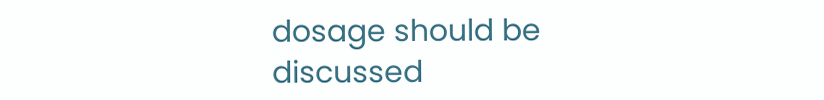dosage should be discussed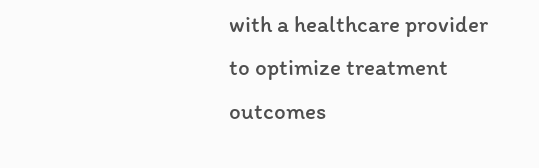with a healthcare provider to optimize treatment outcomes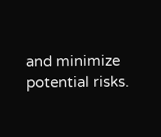and minimize potential risks.